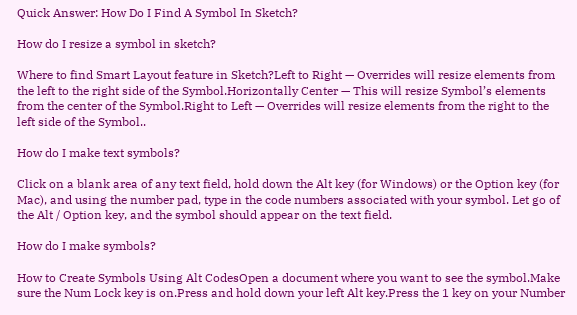Quick Answer: How Do I Find A Symbol In Sketch?

How do I resize a symbol in sketch?

Where to find Smart Layout feature in Sketch?Left to Right — Overrides will resize elements from the left to the right side of the Symbol.Horizontally Center — This will resize Symbol’s elements from the center of the Symbol.Right to Left — Overrides will resize elements from the right to the left side of the Symbol..

How do I make text symbols?

Click on a blank area of any text field, hold down the Alt key (for Windows) or the Option key (for Mac), and using the number pad, type in the code numbers associated with your symbol. Let go of the Alt / Option key, and the symbol should appear on the text field.

How do I make symbols?

How to Create Symbols Using Alt CodesOpen a document where you want to see the symbol.Make sure the Num Lock key is on.Press and hold down your left Alt key.Press the 1 key on your Number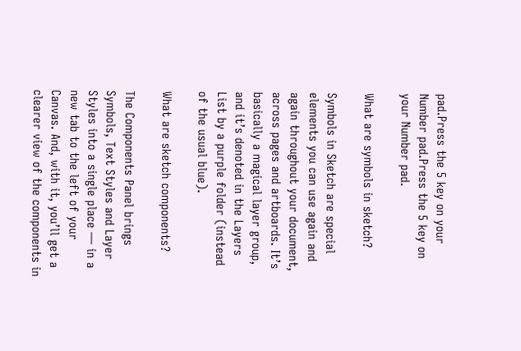pad.Press the 5 key on your Number pad.Press the 5 key on your Number pad.

What are symbols in sketch?

Symbols in Sketch are special elements you can use again and again throughout your document, across pages and artboards. It’s basically a magical layer group, and it’s denoted in the Layers List by a purple folder (instead of the usual blue).

What are sketch components?

The Components Panel brings Symbols, Text Styles and Layer Styles into a single place — in a new tab to the left of your Canvas. And, with it, you’ll get a clearer view of the components in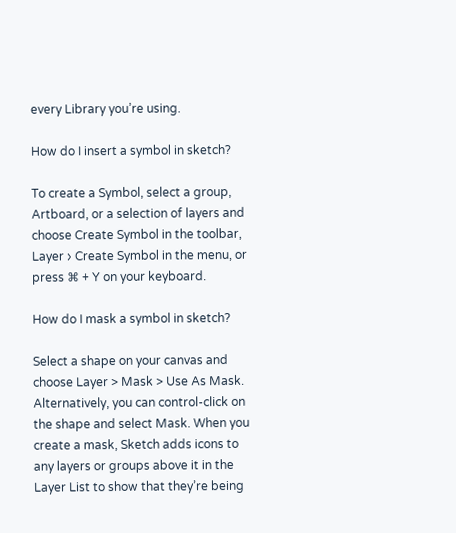every Library you’re using.

How do I insert a symbol in sketch?

To create a Symbol, select a group, Artboard, or a selection of layers and choose Create Symbol in the toolbar, Layer › Create Symbol in the menu, or press ⌘ + Y on your keyboard.

How do I mask a symbol in sketch?

Select a shape on your canvas and choose Layer > Mask > Use As Mask. Alternatively, you can control-click on the shape and select Mask. When you create a mask, Sketch adds icons to any layers or groups above it in the Layer List to show that they’re being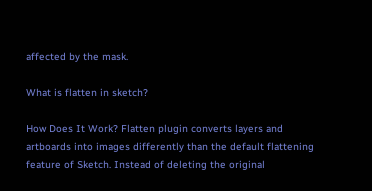affected by the mask.

What is flatten in sketch?

How Does It Work? Flatten plugin converts layers and artboards into images differently than the default flattening feature of Sketch. Instead of deleting the original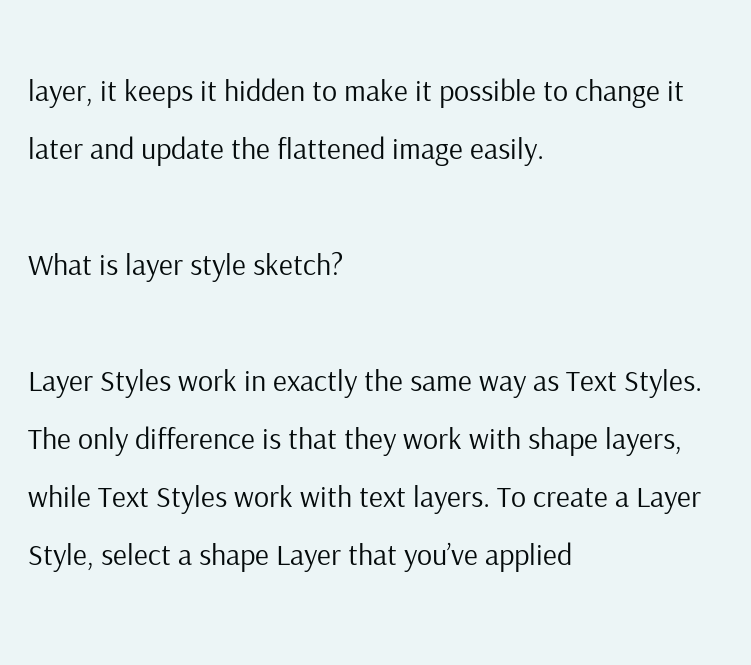layer, it keeps it hidden to make it possible to change it later and update the flattened image easily.

What is layer style sketch?

Layer Styles work in exactly the same way as Text Styles. The only difference is that they work with shape layers, while Text Styles work with text layers. To create a Layer Style, select a shape Layer that you’ve applied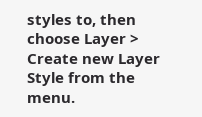styles to, then choose Layer > Create new Layer Style from the menu.